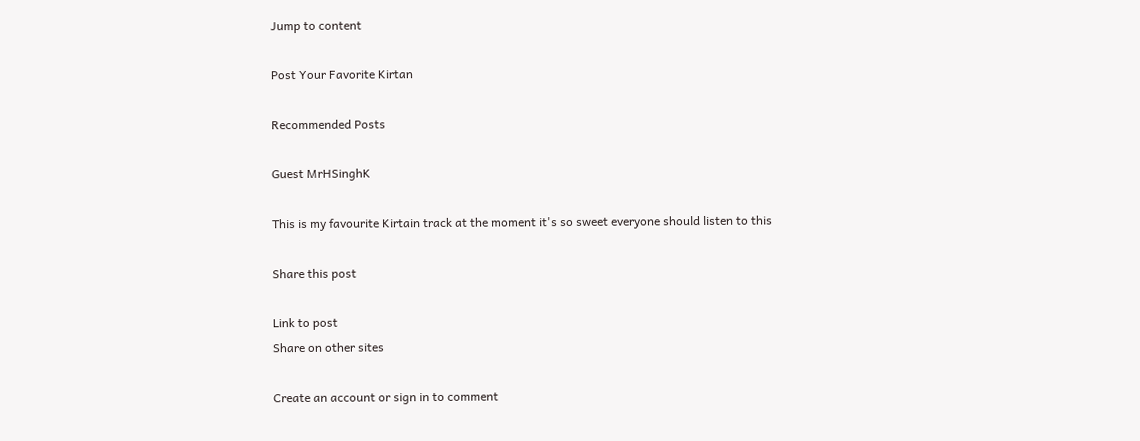Jump to content

Post Your Favorite Kirtan

Recommended Posts

Guest MrHSinghK

This is my favourite Kirtain track at the moment it's so sweet everyone should listen to this

Share this post

Link to post
Share on other sites

Create an account or sign in to comment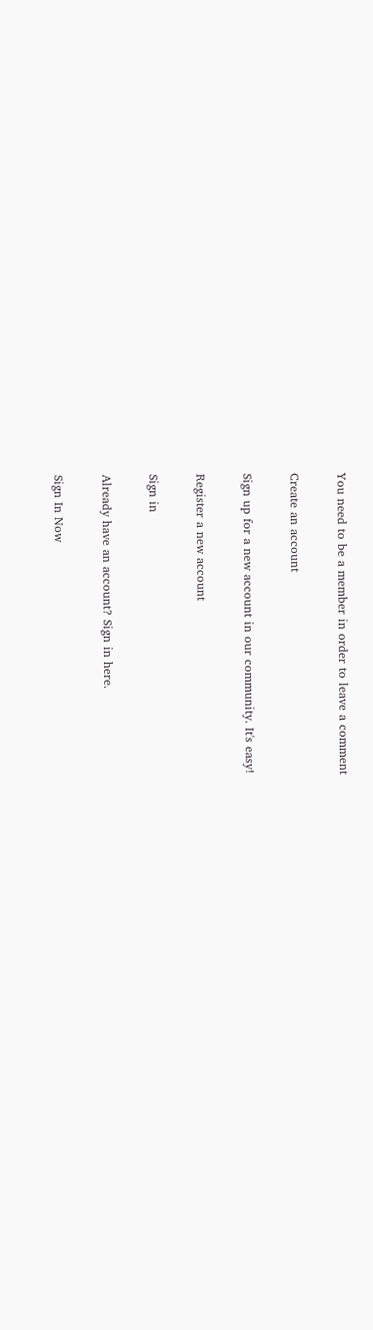You need to be a member in order to leave a comment

Create an account

Sign up for a new account in our community. It's easy!

Register a new account

Sign in

Already have an account? Sign in here.

Sign In Now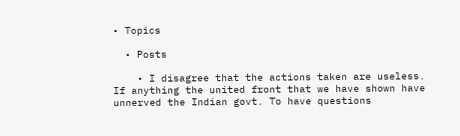• Topics

  • Posts

    • I disagree that the actions taken are useless. If anything the united front that we have shown have unnerved the Indian govt. To have questions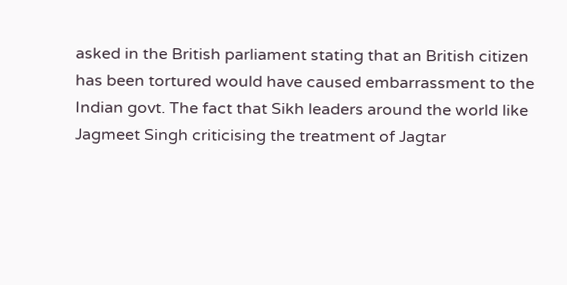asked in the British parliament stating that an British citizen has been tortured would have caused embarrassment to the Indian govt. The fact that Sikh leaders around the world like Jagmeet Singh criticising the treatment of Jagtar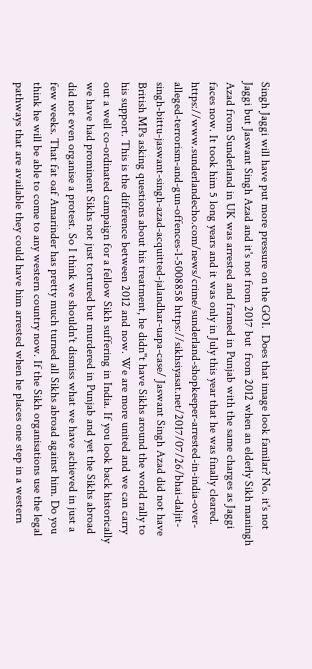Singh Jaggi will have put more pressure on the GOI.  Does that image look familar? No. it's not Jaggi but Jaswant Singh Azad and it's not from 2017 but  from 2012 when an elderly Sikh maningh Azad from Sunderland in UK was arrested and framed in Punjab with the same charges as Jaggi faces now. It took him 5 long years and it was only in July this year that he was finally cleared.  https://www.sunderlandecho.com/news/crime/sunderland-shopkeeper-arrested-in-india-over-alleged-terrorism-and-gun-offences-1-5008858 https://sikhsiyasat.net/2017/07/26/bhai-daljit-singh-bittu-jaswant-singh-azad-acquitted-jalandhar-uapa-case/ Jaswant Singh Azad did not have British MPs asking questions about his treatment, he didn''t have Sikhs around the world rally to his support. This is the difference between 2012 and now. We are more united and we can carry out a well co-ordinated campaign for a fellow Sikh suffering in India. If you look back historically we have had prominent Sikhs not just tortured but murdered in Punjab and yet the Sikhs abroad did not even organise a protest. So I think we shouldn't dismiss what we have achieved in just a few weeks. That fat oaf Amarinder has pretty much turned all Sikhs abroad against him. Do you think he will be able to come to any western country now. If the Sikh organisations use the legal pathways that are available they could have him arrested when he places one step in a western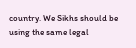country. We Sikhs should be using the same legal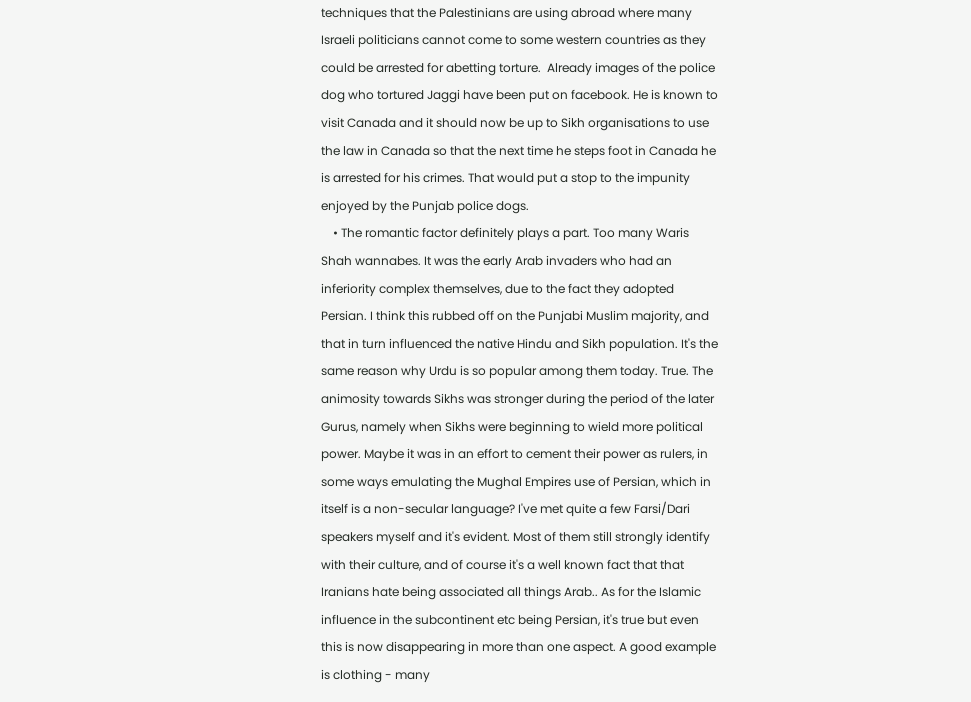techniques that the Palestinians are using abroad where many Israeli politicians cannot come to some western countries as they could be arrested for abetting torture.  Already images of the police dog who tortured Jaggi have been put on facebook. He is known to visit Canada and it should now be up to Sikh organisations to use the law in Canada so that the next time he steps foot in Canada he is arrested for his crimes. That would put a stop to the impunity enjoyed by the Punjab police dogs.
    • The romantic factor definitely plays a part. Too many Waris Shah wannabes. It was the early Arab invaders who had an inferiority complex themselves, due to the fact they adopted Persian. I think this rubbed off on the Punjabi Muslim majority, and that in turn influenced the native Hindu and Sikh population. It's the same reason why Urdu is so popular among them today. True. The animosity towards Sikhs was stronger during the period of the later Gurus, namely when Sikhs were beginning to wield more political power. Maybe it was in an effort to cement their power as rulers, in some ways emulating the Mughal Empires use of Persian, which in itself is a non-secular language? I've met quite a few Farsi/Dari speakers myself and it's evident. Most of them still strongly identify with their culture, and of course it's a well known fact that that Iranians hate being associated all things Arab.. As for the Islamic influence in the subcontinent etc being Persian, it's true but even this is now disappearing in more than one aspect. A good example is clothing - many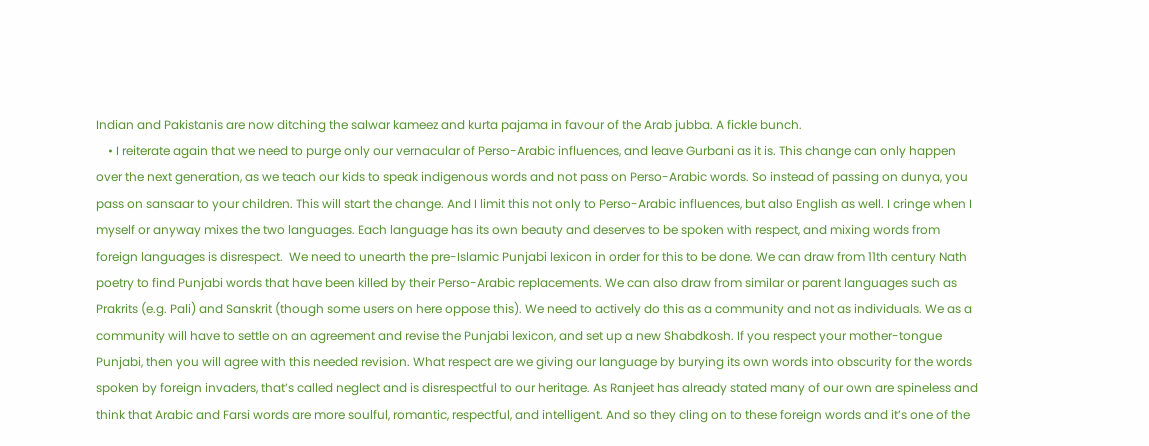Indian and Pakistanis are now ditching the salwar kameez and kurta pajama in favour of the Arab jubba. A fickle bunch.
    • I reiterate again that we need to purge only our vernacular of Perso-Arabic influences, and leave Gurbani as it is. This change can only happen over the next generation, as we teach our kids to speak indigenous words and not pass on Perso-Arabic words. So instead of passing on dunya, you pass on sansaar to your children. This will start the change. And I limit this not only to Perso-Arabic influences, but also English as well. I cringe when I myself or anyway mixes the two languages. Each language has its own beauty and deserves to be spoken with respect, and mixing words from foreign languages is disrespect.  We need to unearth the pre-Islamic Punjabi lexicon in order for this to be done. We can draw from 11th century Nath poetry to find Punjabi words that have been killed by their Perso-Arabic replacements. We can also draw from similar or parent languages such as Prakrits (e.g. Pali) and Sanskrit (though some users on here oppose this). We need to actively do this as a community and not as individuals. We as a community will have to settle on an agreement and revise the Punjabi lexicon, and set up a new Shabdkosh. If you respect your mother-tongue Punjabi, then you will agree with this needed revision. What respect are we giving our language by burying its own words into obscurity for the words spoken by foreign invaders, that’s called neglect and is disrespectful to our heritage. As Ranjeet has already stated many of our own are spineless and think that Arabic and Farsi words are more soulful, romantic, respectful, and intelligent. And so they cling on to these foreign words and it’s one of the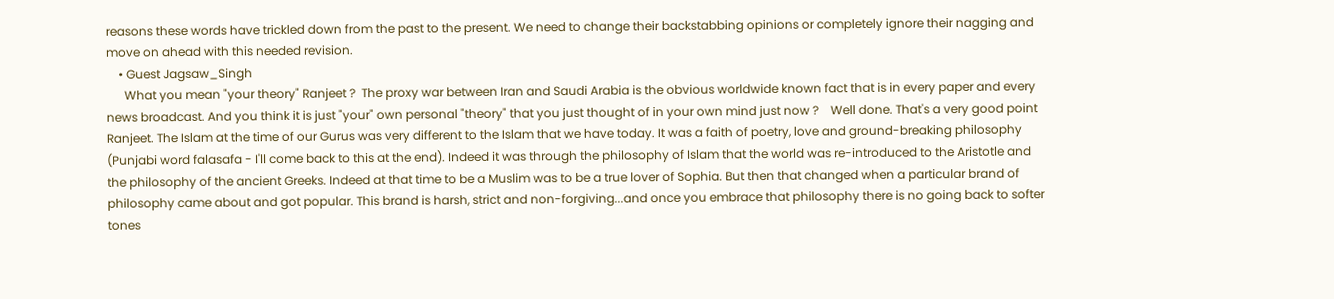reasons these words have trickled down from the past to the present. We need to change their backstabbing opinions or completely ignore their nagging and move on ahead with this needed revision.
    • Guest Jagsaw_Singh
      What you mean "your theory" Ranjeet ?  The proxy war between Iran and Saudi Arabia is the obvious worldwide known fact that is in every paper and every news broadcast. And you think it is just "your" own personal "theory" that you just thought of in your own mind just now ?    Well done. That's a very good point Ranjeet. The Islam at the time of our Gurus was very different to the Islam that we have today. It was a faith of poetry, love and ground-breaking philosophy (Punjabi word falasafa - I'll come back to this at the end). Indeed it was through the philosophy of Islam that the world was re-introduced to the Aristotle and the philosophy of the ancient Greeks. Indeed at that time to be a Muslim was to be a true lover of Sophia. But then that changed when a particular brand of philosophy came about and got popular. This brand is harsh, strict and non-forgiving...and once you embrace that philosophy there is no going back to softer tones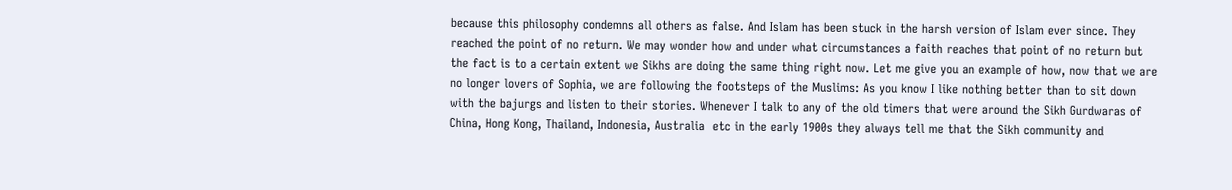because this philosophy condemns all others as false. And Islam has been stuck in the harsh version of Islam ever since. They reached the point of no return. We may wonder how and under what circumstances a faith reaches that point of no return but the fact is to a certain extent we Sikhs are doing the same thing right now. Let me give you an example of how, now that we are no longer lovers of Sophia, we are following the footsteps of the Muslims: As you know I like nothing better than to sit down with the bajurgs and listen to their stories. Whenever I talk to any of the old timers that were around the Sikh Gurdwaras of China, Hong Kong, Thailand, Indonesia, Australia  etc in the early 1900s they always tell me that the Sikh community and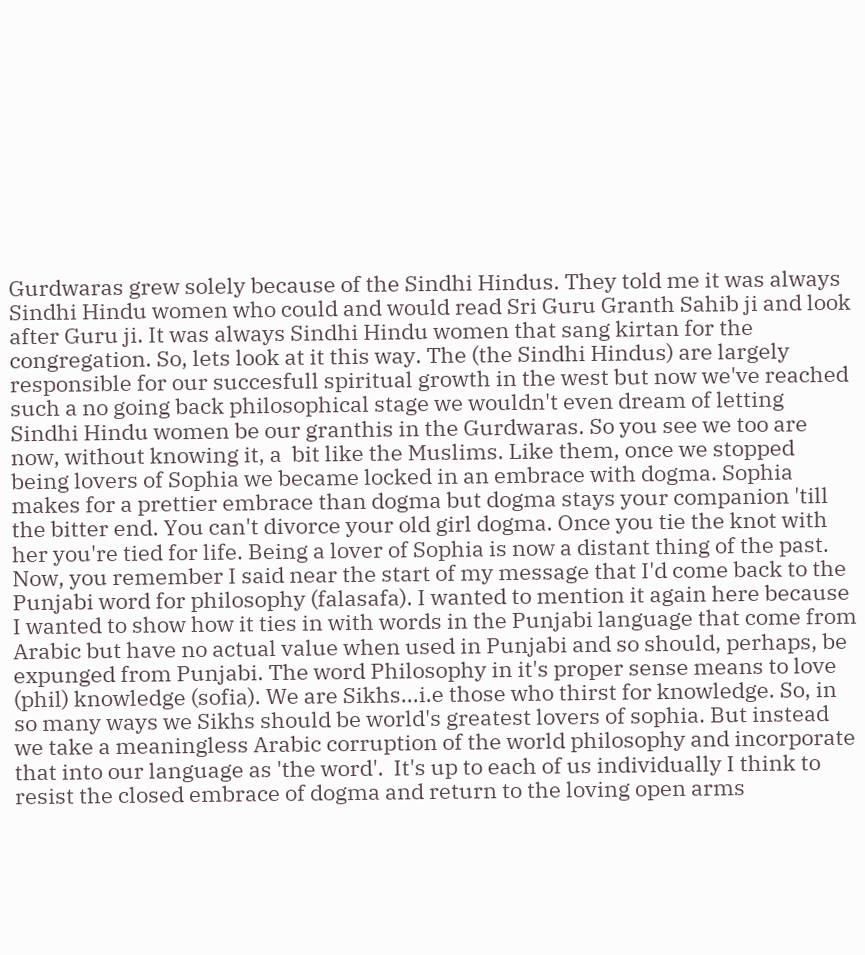Gurdwaras grew solely because of the Sindhi Hindus. They told me it was always Sindhi Hindu women who could and would read Sri Guru Granth Sahib ji and look after Guru ji. It was always Sindhi Hindu women that sang kirtan for the congregation. So, lets look at it this way. The (the Sindhi Hindus) are largely responsible for our succesfull spiritual growth in the west but now we've reached such a no going back philosophical stage we wouldn't even dream of letting Sindhi Hindu women be our granthis in the Gurdwaras. So you see we too are now, without knowing it, a  bit like the Muslims. Like them, once we stopped being lovers of Sophia we became locked in an embrace with dogma. Sophia makes for a prettier embrace than dogma but dogma stays your companion 'till the bitter end. You can't divorce your old girl dogma. Once you tie the knot with her you're tied for life. Being a lover of Sophia is now a distant thing of the past. Now, you remember I said near the start of my message that I'd come back to the Punjabi word for philosophy (falasafa). I wanted to mention it again here because I wanted to show how it ties in with words in the Punjabi language that come from Arabic but have no actual value when used in Punjabi and so should, perhaps, be expunged from Punjabi. The word Philosophy in it's proper sense means to love (phil) knowledge (sofia). We are Sikhs...i.e those who thirst for knowledge. So, in so many ways we Sikhs should be world's greatest lovers of sophia. But instead we take a meaningless Arabic corruption of the world philosophy and incorporate that into our language as 'the word'.  It's up to each of us individually I think to resist the closed embrace of dogma and return to the loving open arms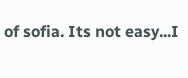of sofia. Its not easy...I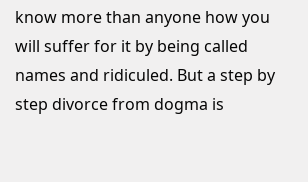know more than anyone how you will suffer for it by being called names and ridiculed. But a step by step divorce from dogma is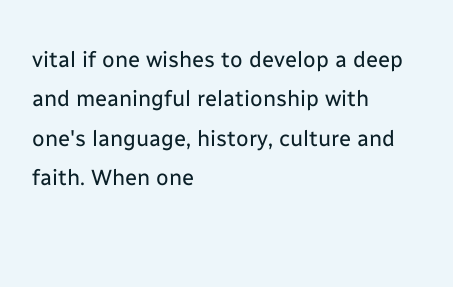vital if one wishes to develop a deep and meaningful relationship with one's language, history, culture and faith. When one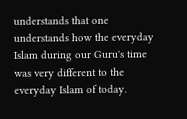understands that one understands how the everyday Islam during our Guru's time was very different to the everyday Islam of today.